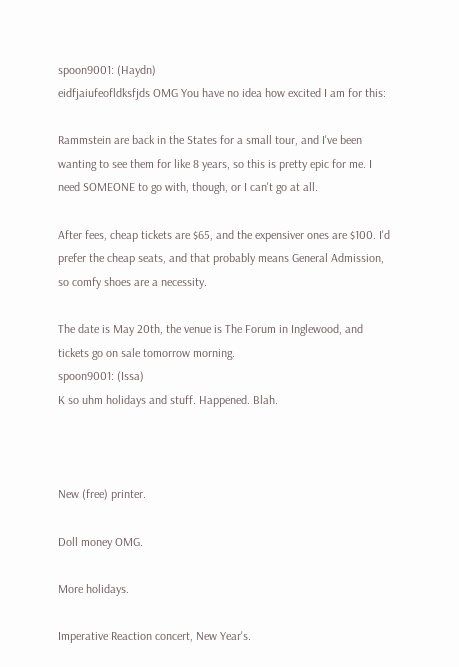spoon9001: (Haydn)
eidfjaiufeofldksfjds OMG You have no idea how excited I am for this:

Rammstein are back in the States for a small tour, and I've been wanting to see them for like 8 years, so this is pretty epic for me. I need SOMEONE to go with, though, or I can't go at all.

After fees, cheap tickets are $65, and the expensiver ones are $100. I'd prefer the cheap seats, and that probably means General Admission, so comfy shoes are a necessity.

The date is May 20th, the venue is The Forum in Inglewood, and tickets go on sale tomorrow morning.
spoon9001: (Issa)
K so uhm holidays and stuff. Happened. Blah.



New (free) printer.

Doll money OMG.

More holidays.

Imperative Reaction concert, New Year's.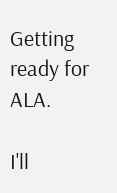Getting ready for ALA.

I'll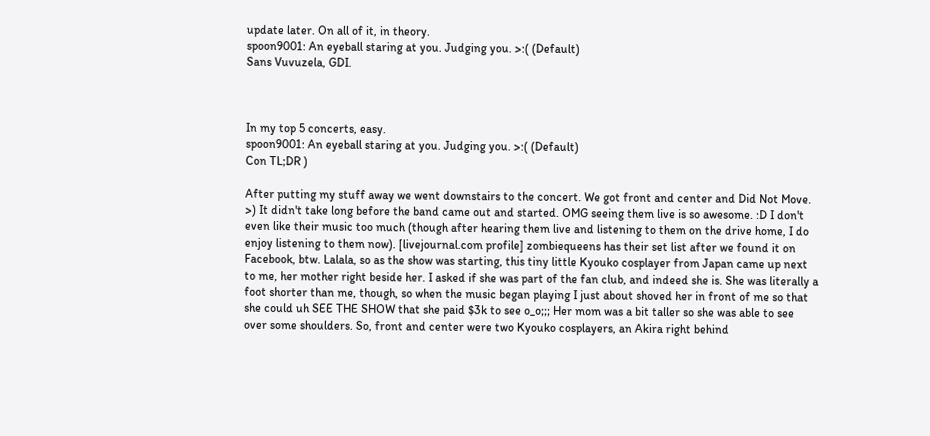update later. On all of it, in theory.
spoon9001: An eyeball staring at you. Judging you. >:( (Default)
Sans Vuvuzela, GDI.



In my top 5 concerts, easy.
spoon9001: An eyeball staring at you. Judging you. >:( (Default)
Con TL;DR )

After putting my stuff away we went downstairs to the concert. We got front and center and Did Not Move. >) It didn't take long before the band came out and started. OMG seeing them live is so awesome. :D I don't even like their music too much (though after hearing them live and listening to them on the drive home, I do enjoy listening to them now). [livejournal.com profile] zombiequeens has their set list after we found it on Facebook, btw. Lalala, so as the show was starting, this tiny little Kyouko cosplayer from Japan came up next to me, her mother right beside her. I asked if she was part of the fan club, and indeed she is. She was literally a foot shorter than me, though, so when the music began playing I just about shoved her in front of me so that she could uh SEE THE SHOW that she paid $3k to see o_o;;; Her mom was a bit taller so she was able to see over some shoulders. So, front and center were two Kyouko cosplayers, an Akira right behind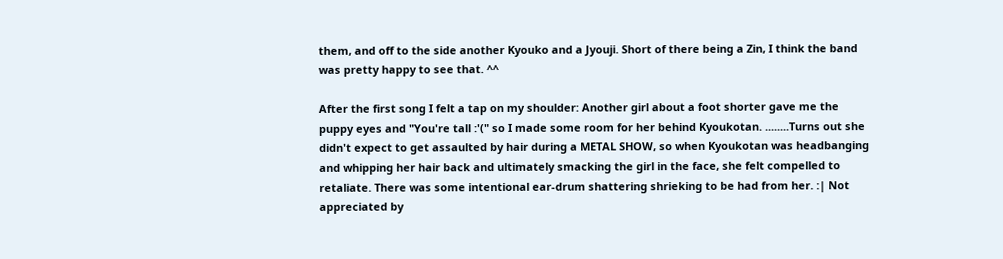them, and off to the side another Kyouko and a Jyouji. Short of there being a Zin, I think the band was pretty happy to see that. ^^

After the first song I felt a tap on my shoulder: Another girl about a foot shorter gave me the puppy eyes and "You're tall :'(" so I made some room for her behind Kyoukotan. ........Turns out she didn't expect to get assaulted by hair during a METAL SHOW, so when Kyoukotan was headbanging and whipping her hair back and ultimately smacking the girl in the face, she felt compelled to retaliate. There was some intentional ear-drum shattering shrieking to be had from her. :| Not appreciated by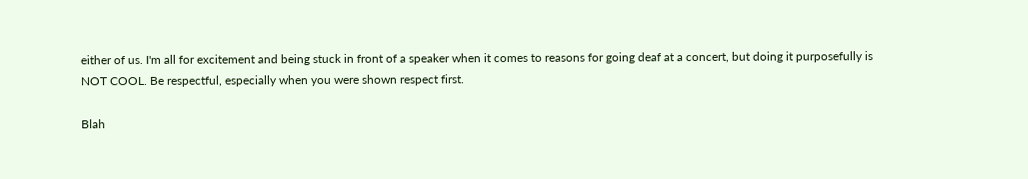either of us. I'm all for excitement and being stuck in front of a speaker when it comes to reasons for going deaf at a concert, but doing it purposefully is NOT COOL. Be respectful, especially when you were shown respect first.

Blah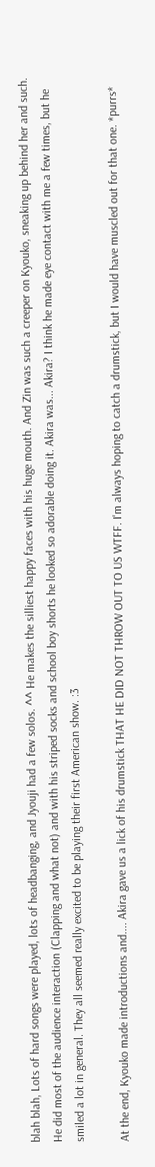blah blah, Lots of hard songs were played, lots of headbanging, and Jyouji had a few solos. ^^ He makes the silliest happy faces with his huge mouth. And Zin was such a creeper on Kyouko, sneaking up behind her and such. He did most of the audience interaction (Clapping and what not) and with his striped socks and school boy shorts he looked so adorable doing it. Akira was... Akira? I think he made eye contact with me a few times, but he smiled a lot in general. They all seemed really excited to be playing their first American show. :3

At the end, Kyouko made introductions and.... Akira gave us a lick of his drumstick THAT HE DID NOT THROW OUT TO US WTFF. I'm always hoping to catch a drumstick, but I would have muscled out for that one. *purrs*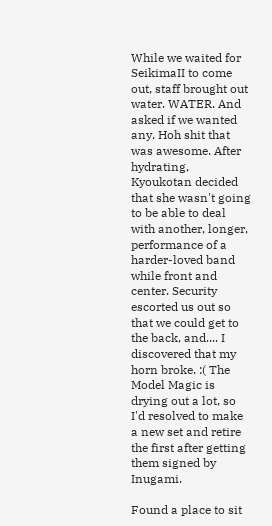While we waited for SeikimaII to come out, staff brought out water. WATER. And asked if we wanted any. Hoh shit that was awesome. After hydrating, Kyoukotan decided that she wasn't going to be able to deal with another, longer, performance of a harder-loved band while front and center. Security escorted us out so that we could get to the back, and.... I discovered that my horn broke. :( The Model Magic is drying out a lot, so I'd resolved to make a new set and retire the first after getting them signed by Inugami.

Found a place to sit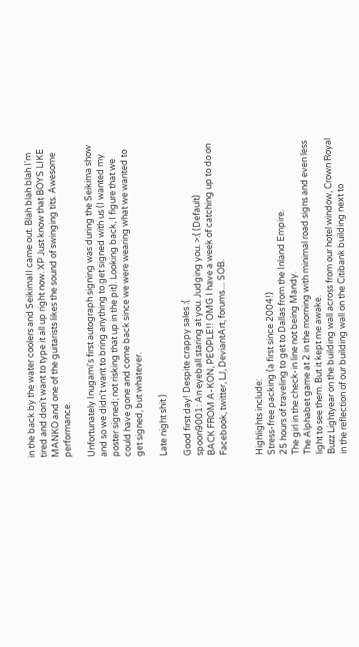in the back by the water coolers and SeikimaII came out. Blah blah blah I'm tired and don't want to type it all up right now. XP Just know that BOYS LIKE MANKO and one of the guitarists likes the sound of swinging tits. Awesome performance.

Unfortunately Inugami's first autograph signing was during the Seikima show and so we didn't want to bring anything to get signed with us (I wanted my poster signed; not risking that up in the pit). Looking back, I figure that we could have gone and come back since we were wearing what we wanted to get signed, but whatever.

Late night shit )

Good first day! Despite crappy sales :(
spoon9001: An eyeball staring at you. Judging you. >:( (Default)
BACK FROM A-KON, PEOPLE!! OMG I have a week of catching up to do on Facebook, twitter, LJ, DeviantArt, forums.... SOB.


Highlights include:
Stress-free packing (a first since 2004!)
25 hours of traveling to get to Dallas from the Inland Empire.
The girl in the check-in line not being Mandy.
The Alphabet game at 2 in the morning with minimal road signs and even less light to see them. But it kept me awake.
Buzz Lightyear on the building wall across from our hotel window, Crown Royal in the reflection of our building wall on the Citibank building next to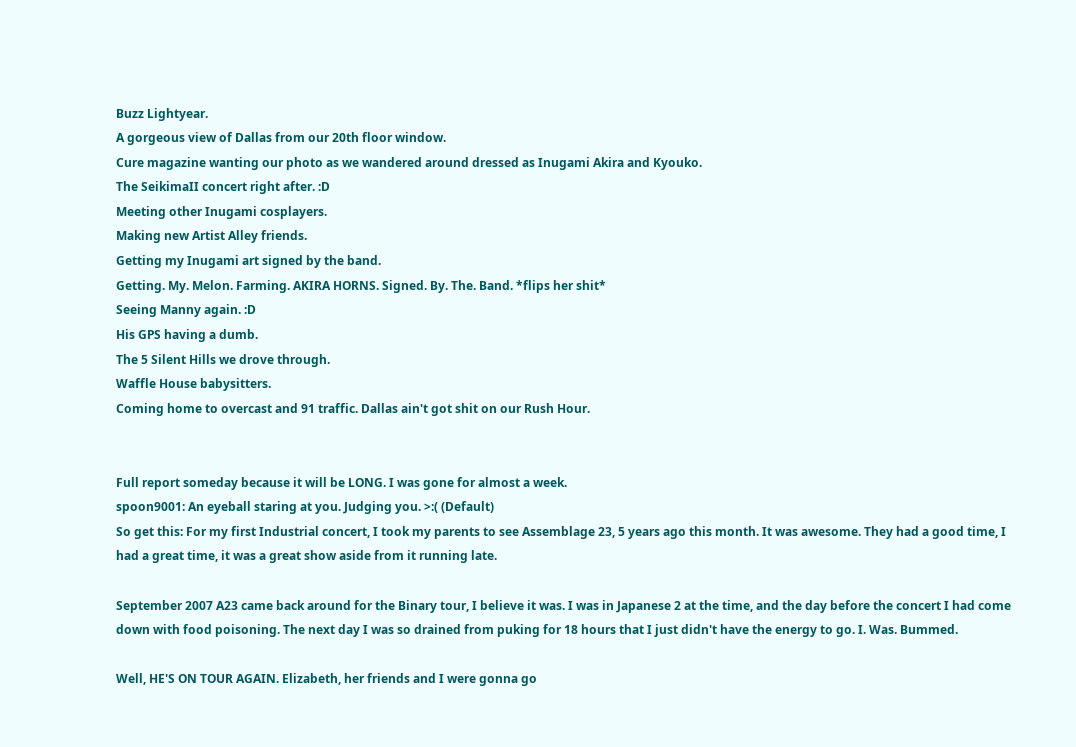Buzz Lightyear.
A gorgeous view of Dallas from our 20th floor window.
Cure magazine wanting our photo as we wandered around dressed as Inugami Akira and Kyouko.
The SeikimaII concert right after. :D
Meeting other Inugami cosplayers.
Making new Artist Alley friends.
Getting my Inugami art signed by the band.
Getting. My. Melon. Farming. AKIRA HORNS. Signed. By. The. Band. *flips her shit*
Seeing Manny again. :D
His GPS having a dumb.
The 5 Silent Hills we drove through.
Waffle House babysitters.
Coming home to overcast and 91 traffic. Dallas ain't got shit on our Rush Hour.


Full report someday because it will be LONG. I was gone for almost a week.
spoon9001: An eyeball staring at you. Judging you. >:( (Default)
So get this: For my first Industrial concert, I took my parents to see Assemblage 23, 5 years ago this month. It was awesome. They had a good time, I had a great time, it was a great show aside from it running late.

September 2007 A23 came back around for the Binary tour, I believe it was. I was in Japanese 2 at the time, and the day before the concert I had come down with food poisoning. The next day I was so drained from puking for 18 hours that I just didn't have the energy to go. I. Was. Bummed.

Well, HE'S ON TOUR AGAIN. Elizabeth, her friends and I were gonna go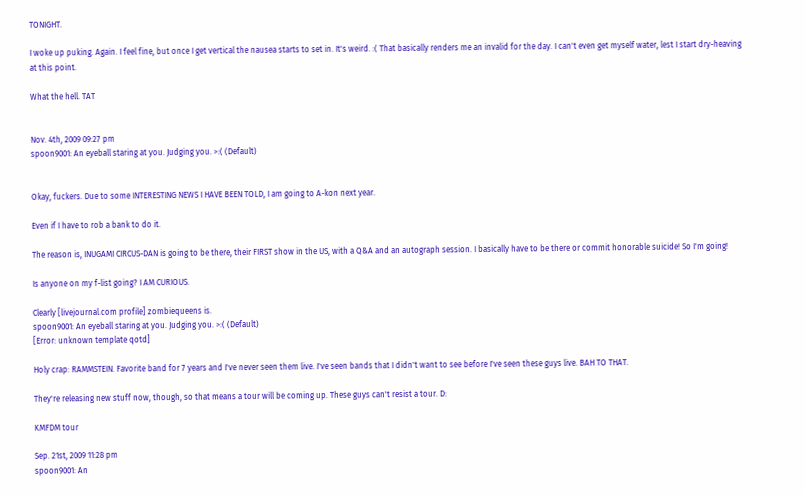TONIGHT.

I woke up puking. Again. I feel fine, but once I get vertical the nausea starts to set in. It's weird. :( That basically renders me an invalid for the day. I can't even get myself water, lest I start dry-heaving at this point.

What the hell. TAT


Nov. 4th, 2009 09:27 pm
spoon9001: An eyeball staring at you. Judging you. >:( (Default)


Okay, fuckers. Due to some INTERESTING NEWS I HAVE BEEN TOLD, I am going to A-kon next year.

Even if I have to rob a bank to do it.

The reason is, INUGAMI CIRCUS-DAN is going to be there, their FIRST show in the US, with a Q&A and an autograph session. I basically have to be there or commit honorable suicide! So I'm going!

Is anyone on my f-list going? I AM CURIOUS.

Clearly [livejournal.com profile] zombiequeens is.
spoon9001: An eyeball staring at you. Judging you. >:( (Default)
[Error: unknown template qotd]

Holy crap: RAMMSTEIN. Favorite band for 7 years and I've never seen them live. I've seen bands that I didn't want to see before I've seen these guys live. BAH TO THAT.

They're releasing new stuff now, though, so that means a tour will be coming up. These guys can't resist a tour. D:

KMFDM tour

Sep. 21st, 2009 11:28 pm
spoon9001: An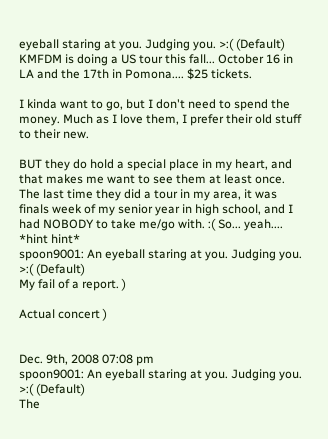eyeball staring at you. Judging you. >:( (Default)
KMFDM is doing a US tour this fall... October 16 in LA and the 17th in Pomona.... $25 tickets.

I kinda want to go, but I don't need to spend the money. Much as I love them, I prefer their old stuff to their new.

BUT they do hold a special place in my heart, and that makes me want to see them at least once. The last time they did a tour in my area, it was finals week of my senior year in high school, and I had NOBODY to take me/go with. :( So... yeah.... *hint hint*
spoon9001: An eyeball staring at you. Judging you. >:( (Default)
My fail of a report. )

Actual concert )


Dec. 9th, 2008 07:08 pm
spoon9001: An eyeball staring at you. Judging you. >:( (Default)
The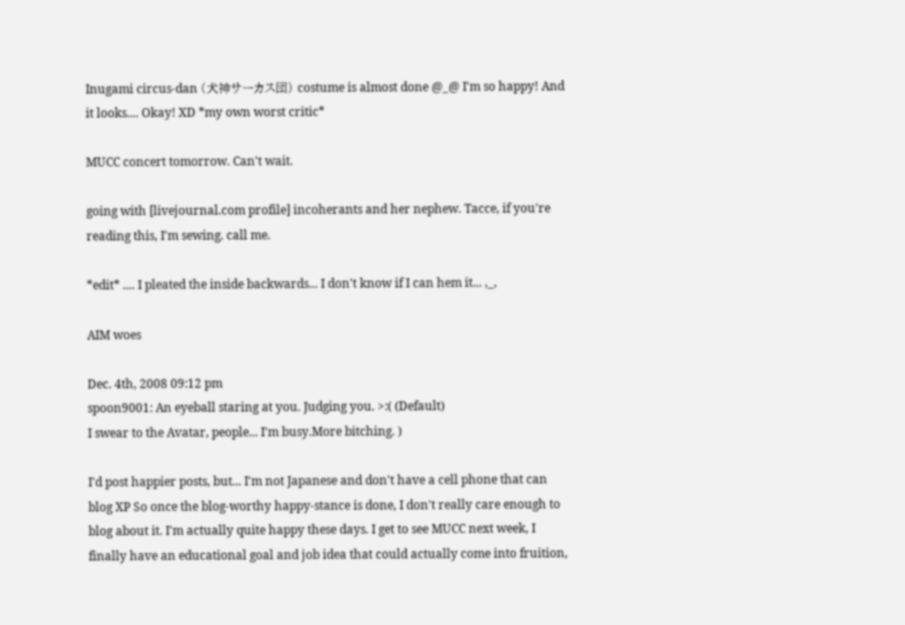Inugami circus-dan (犬神サーカス団) costume is almost done @_@ I'm so happy! And it looks.... Okay! XD *my own worst critic*

MUCC concert tomorrow. Can't wait.

going with [livejournal.com profile] incoherants and her nephew. Tacce, if you're reading this, I'm sewing. call me.

*edit* .... I pleated the inside backwards... I don't know if I can hem it... ,_,

AIM woes

Dec. 4th, 2008 09:12 pm
spoon9001: An eyeball staring at you. Judging you. >:( (Default)
I swear to the Avatar, people... I'm busy.More bitching. )

I'd post happier posts, but... I'm not Japanese and don't have a cell phone that can blog XP So once the blog-worthy happy-stance is done, I don't really care enough to blog about it. I'm actually quite happy these days. I get to see MUCC next week, I finally have an educational goal and job idea that could actually come into fruition,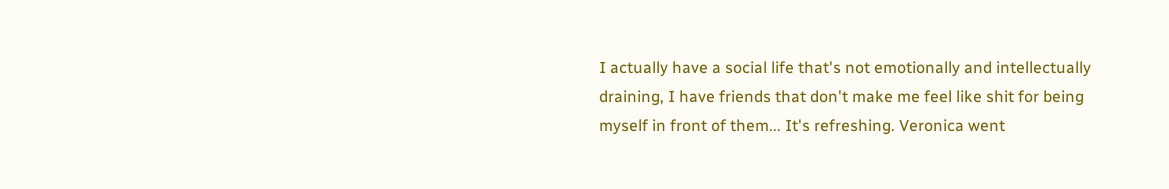I actually have a social life that's not emotionally and intellectually draining, I have friends that don't make me feel like shit for being myself in front of them... It's refreshing. Veronica went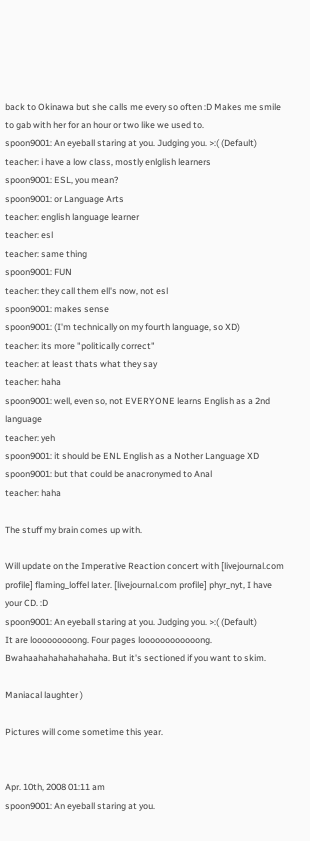back to Okinawa but she calls me every so often :D Makes me smile to gab with her for an hour or two like we used to.
spoon9001: An eyeball staring at you. Judging you. >:( (Default)
teacher: i have a low class, mostly enlglish learners
spoon9001: ESL, you mean?
spoon9001: or Language Arts
teacher: english language learner
teacher: esl
teacher: same thing
spoon9001: FUN
teacher: they call them ell's now, not esl
spoon9001: makes sense
spoon9001: (I'm technically on my fourth language, so XD)
teacher: its more "politically correct"
teacher: at least thats what they say
teacher: haha
spoon9001: well, even so, not EVERYONE learns English as a 2nd language
teacher: yeh
spoon9001: it should be ENL English as a Nother Language XD
spoon9001: but that could be anacronymed to Anal
teacher: haha

The stuff my brain comes up with.

Will update on the Imperative Reaction concert with [livejournal.com profile] flaming_loffel later. [livejournal.com profile] phyr_nyt, I have your CD. :D
spoon9001: An eyeball staring at you. Judging you. >:( (Default)
It are looooooooong. Four pages loooooooooooong. Bwahaahahahahahahaha. But it's sectioned if you want to skim.

Maniacal laughter )

Pictures will come sometime this year.


Apr. 10th, 2008 01:11 am
spoon9001: An eyeball staring at you.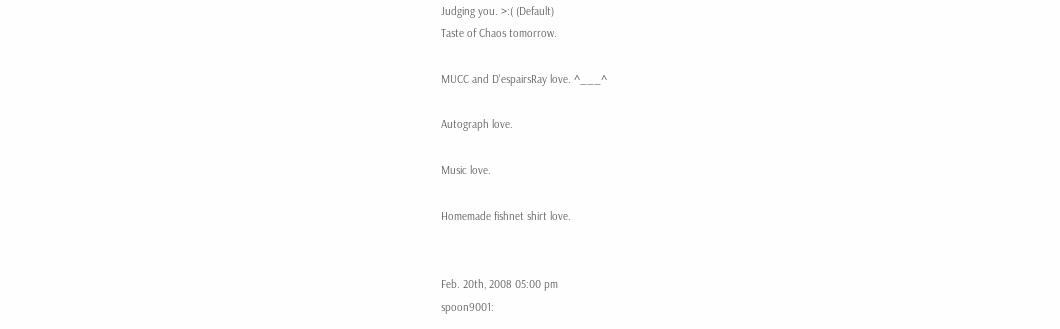Judging you. >:( (Default)
Taste of Chaos tomorrow.

MUCC and D'espairsRay love. ^___^

Autograph love.

Music love.

Homemade fishnet shirt love.


Feb. 20th, 2008 05:00 pm
spoon9001: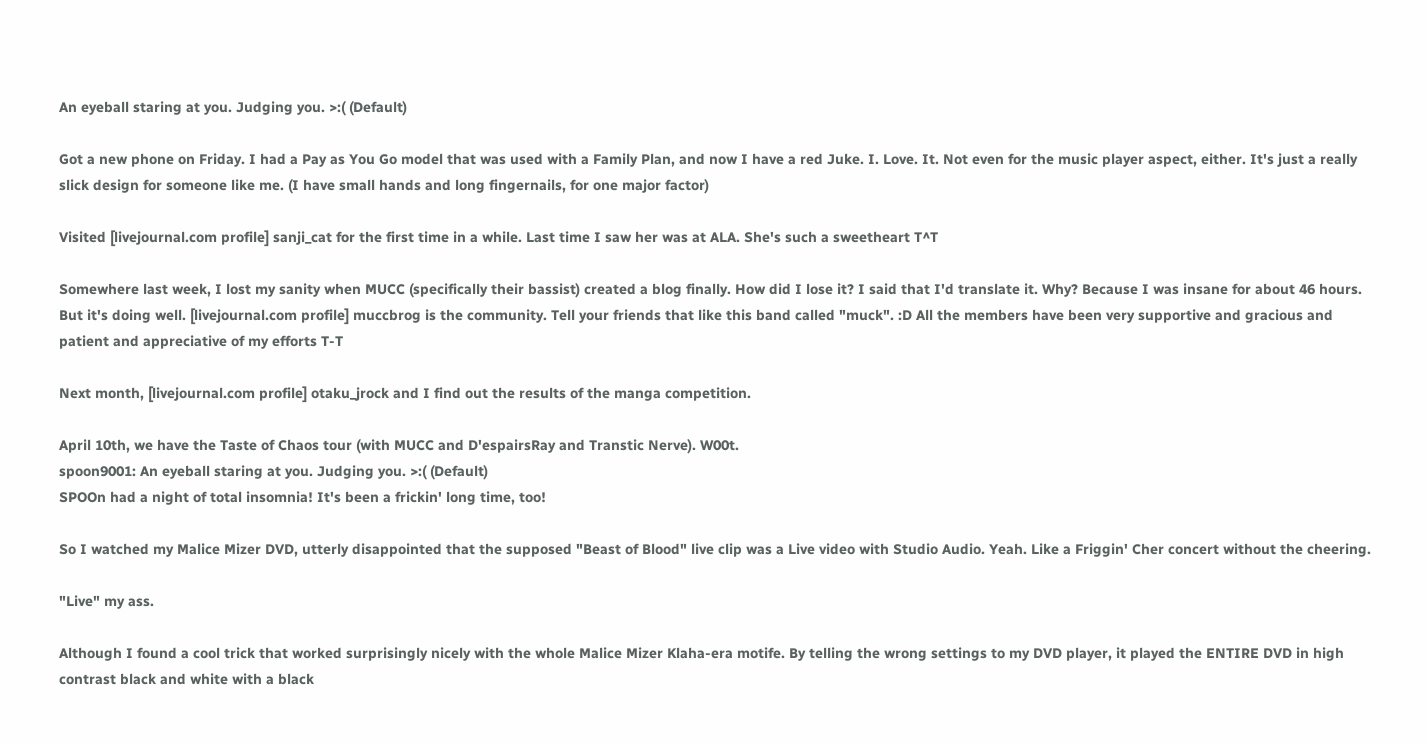An eyeball staring at you. Judging you. >:( (Default)

Got a new phone on Friday. I had a Pay as You Go model that was used with a Family Plan, and now I have a red Juke. I. Love. It. Not even for the music player aspect, either. It's just a really slick design for someone like me. (I have small hands and long fingernails, for one major factor)

Visited [livejournal.com profile] sanji_cat for the first time in a while. Last time I saw her was at ALA. She's such a sweetheart T^T

Somewhere last week, I lost my sanity when MUCC (specifically their bassist) created a blog finally. How did I lose it? I said that I'd translate it. Why? Because I was insane for about 46 hours. But it's doing well. [livejournal.com profile] muccbrog is the community. Tell your friends that like this band called "muck". :D All the members have been very supportive and gracious and patient and appreciative of my efforts T-T

Next month, [livejournal.com profile] otaku_jrock and I find out the results of the manga competition.

April 10th, we have the Taste of Chaos tour (with MUCC and D'espairsRay and Transtic Nerve). W00t.
spoon9001: An eyeball staring at you. Judging you. >:( (Default)
SPOOn had a night of total insomnia! It's been a frickin' long time, too!

So I watched my Malice Mizer DVD, utterly disappointed that the supposed "Beast of Blood" live clip was a Live video with Studio Audio. Yeah. Like a Friggin' Cher concert without the cheering.

"Live" my ass.

Although I found a cool trick that worked surprisingly nicely with the whole Malice Mizer Klaha-era motife. By telling the wrong settings to my DVD player, it played the ENTIRE DVD in high contrast black and white with a black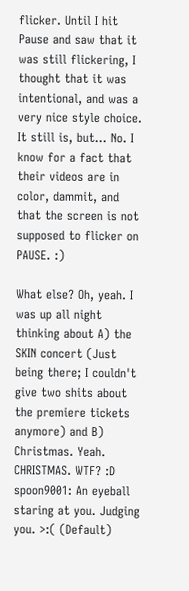flicker. Until I hit Pause and saw that it was still flickering, I thought that it was intentional, and was a very nice style choice. It still is, but... No. I know for a fact that their videos are in color, dammit, and that the screen is not supposed to flicker on PAUSE. :)

What else? Oh, yeah. I was up all night thinking about A) the SKIN concert (Just being there; I couldn't give two shits about the premiere tickets anymore) and B) Christmas. Yeah. CHRISTMAS. WTF? :D
spoon9001: An eyeball staring at you. Judging you. >:( (Default)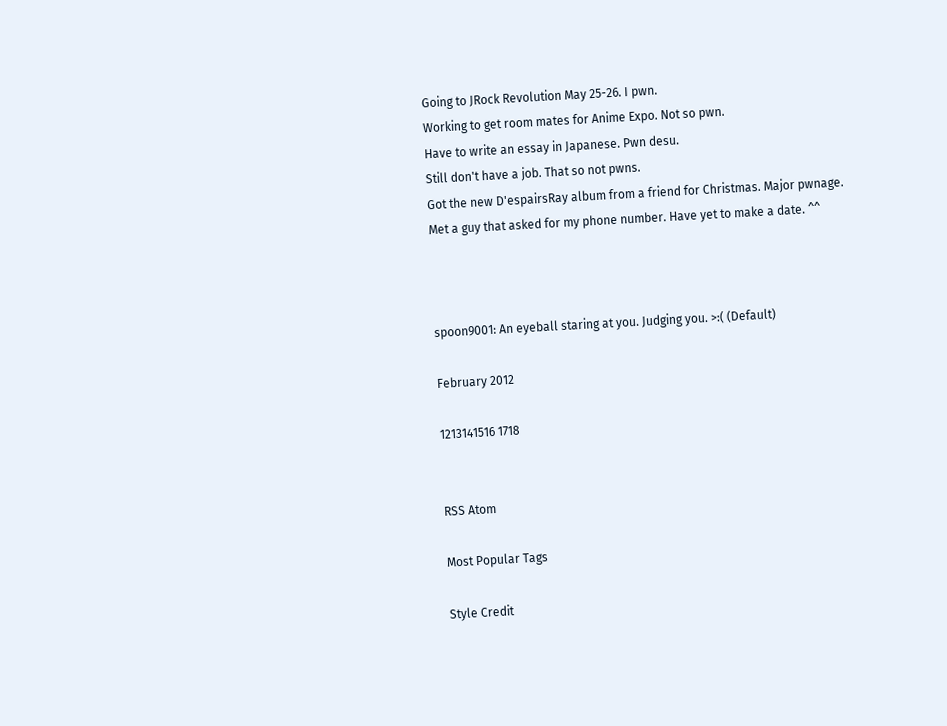Going to JRock Revolution May 25-26. I pwn.
Working to get room mates for Anime Expo. Not so pwn.
Have to write an essay in Japanese. Pwn desu.
Still don't have a job. That so not pwns.
Got the new D'espairsRay album from a friend for Christmas. Major pwnage.
Met a guy that asked for my phone number. Have yet to make a date. ^^



spoon9001: An eyeball staring at you. Judging you. >:( (Default)

February 2012

1213141516 1718


RSS Atom

Most Popular Tags

Style Credit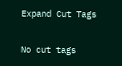Expand Cut Tags

No cut tags